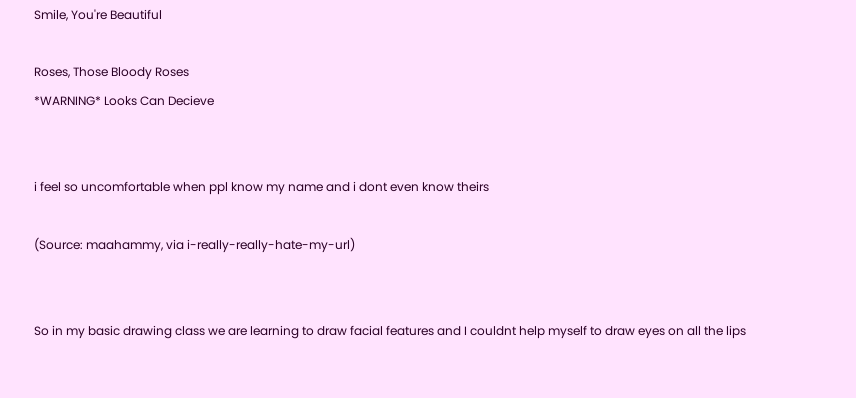Smile, You're Beautiful

Roses, Those Bloody Roses
*WARNING* Looks Can Decieve


i feel so uncomfortable when ppl know my name and i dont even know theirs

(Source: maahammy, via i-really-really-hate-my-url)


So in my basic drawing class we are learning to draw facial features and I couldnt help myself to draw eyes on all the lips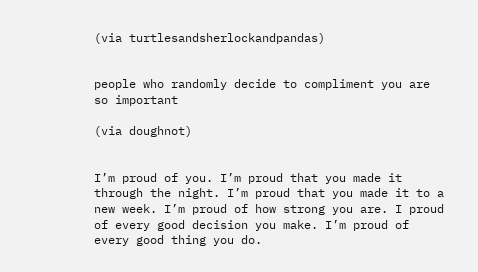(via turtlesandsherlockandpandas)


people who randomly decide to compliment you are so important

(via doughnot)


I’m proud of you. I’m proud that you made it through the night. I’m proud that you made it to a new week. I’m proud of how strong you are. I proud of every good decision you make. I’m proud of every good thing you do.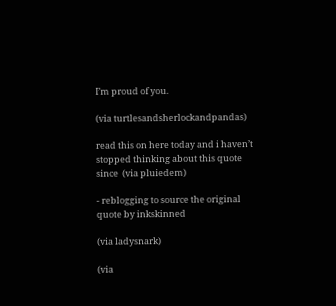I’m proud of you.

(via turtlesandsherlockandpandas)

read this on here today and i haven’t stopped thinking about this quote since  (via pluiedem)

- reblogging to source the original quote by inkskinned

(via ladysnark)

(via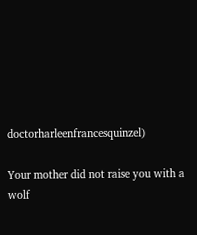doctorharleenfrancesquinzel)

Your mother did not raise you with a wolf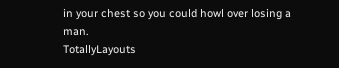in your chest so you could howl over losing a man.
TotallyLayouts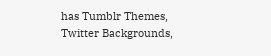has Tumblr Themes, Twitter Backgrounds,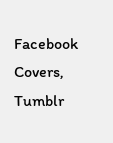Facebook Covers, Tumblr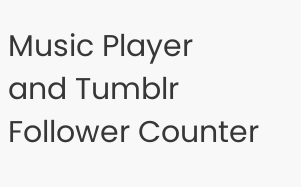Music Player and Tumblr Follower Counter